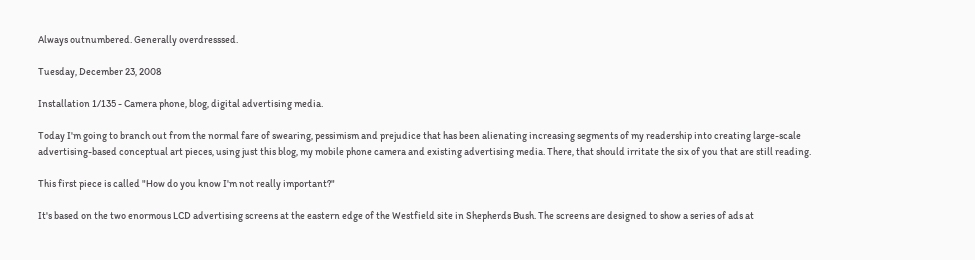Always outnumbered. Generally overdresssed.

Tuesday, December 23, 2008

Installation 1/135 - Camera phone, blog, digital advertising media.

Today I'm going to branch out from the normal fare of swearing, pessimism and prejudice that has been alienating increasing segments of my readership into creating large-scale advertising-based conceptual art pieces, using just this blog, my mobile phone camera and existing advertising media. There, that should irritate the six of you that are still reading.

This first piece is called "How do you know I'm not really important?"

It's based on the two enormous LCD advertising screens at the eastern edge of the Westfield site in Shepherds Bush. The screens are designed to show a series of ads at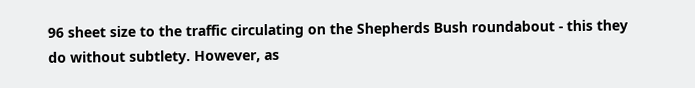96 sheet size to the traffic circulating on the Shepherds Bush roundabout - this they do without subtlety. However, as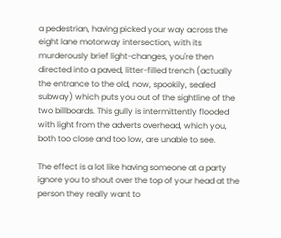a pedestrian, having picked your way across the eight lane motorway intersection, with its murderously brief light-changes, you're then directed into a paved, litter-filled trench (actually the entrance to the old, now, spookily, sealed subway) which puts you out of the sightline of the two billboards. This gully is intermittently flooded with light from the adverts overhead, which you, both too close and too low, are unable to see.

The effect is a lot like having someone at a party ignore you to shout over the top of your head at the person they really want to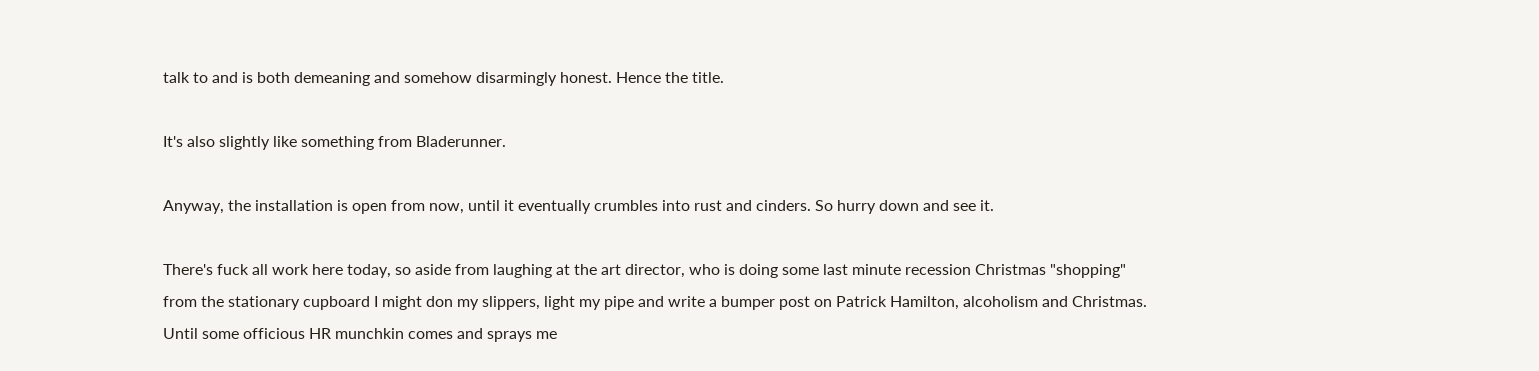talk to and is both demeaning and somehow disarmingly honest. Hence the title.

It's also slightly like something from Bladerunner.

Anyway, the installation is open from now, until it eventually crumbles into rust and cinders. So hurry down and see it.

There's fuck all work here today, so aside from laughing at the art director, who is doing some last minute recession Christmas "shopping" from the stationary cupboard I might don my slippers, light my pipe and write a bumper post on Patrick Hamilton, alcoholism and Christmas. Until some officious HR munchkin comes and sprays me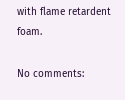with flame retardent foam.

No comments: